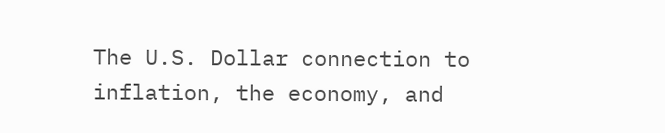The U.S. Dollar connection to inflation, the economy, and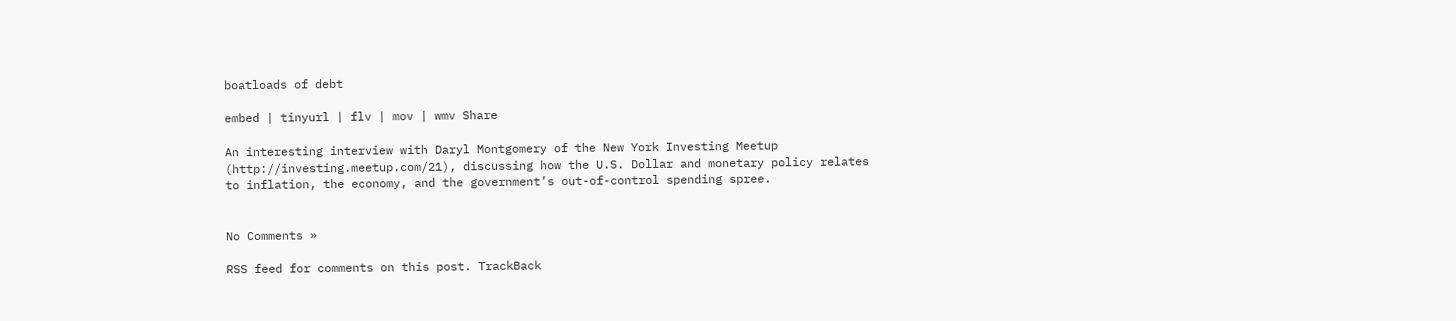boatloads of debt

embed | tinyurl | flv | mov | wmv Share

An interesting interview with Daryl Montgomery of the New York Investing Meetup (http://investing.meetup.com/21), discussing how the U.S. Dollar and monetary policy relates to inflation, the economy, and the government’s out-of-control spending spree.


No Comments »

RSS feed for comments on this post. TrackBack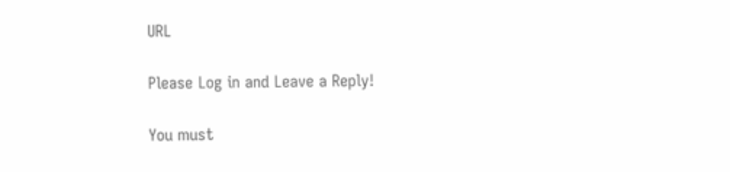URL

Please Log in and Leave a Reply!

You must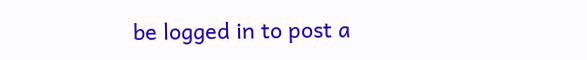be logged in to post a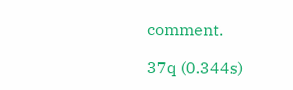comment.

37q (0.344s)